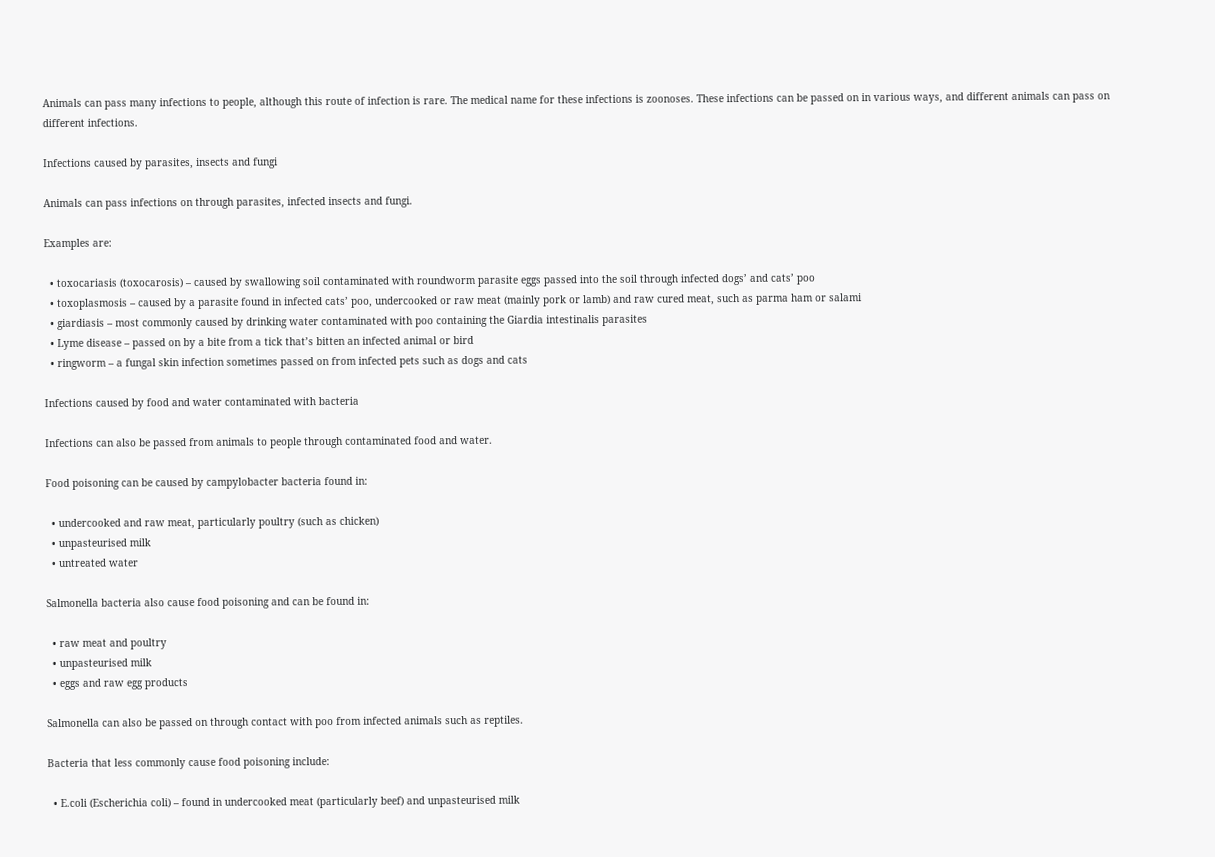Animals can pass many infections to people, although this route of infection is rare. The medical name for these infections is zoonoses. These infections can be passed on in various ways, and different animals can pass on different infections.

Infections caused by parasites, insects and fungi

Animals can pass infections on through parasites, infected insects and fungi.

Examples are:

  • toxocariasis (toxocarosis) – caused by swallowing soil contaminated with roundworm parasite eggs passed into the soil through infected dogs’ and cats’ poo
  • toxoplasmosis – caused by a parasite found in infected cats’ poo, undercooked or raw meat (mainly pork or lamb) and raw cured meat, such as parma ham or salami
  • giardiasis – most commonly caused by drinking water contaminated with poo containing the Giardia intestinalis parasites
  • Lyme disease – passed on by a bite from a tick that’s bitten an infected animal or bird
  • ringworm – a fungal skin infection sometimes passed on from infected pets such as dogs and cats

Infections caused by food and water contaminated with bacteria

Infections can also be passed from animals to people through contaminated food and water.

Food poisoning can be caused by campylobacter bacteria found in:

  • undercooked and raw meat, particularly poultry (such as chicken)
  • unpasteurised milk
  • untreated water

Salmonella bacteria also cause food poisoning and can be found in:

  • raw meat and poultry
  • unpasteurised milk
  • eggs and raw egg products

Salmonella can also be passed on through contact with poo from infected animals such as reptiles.

Bacteria that less commonly cause food poisoning include:

  • E.coli (Escherichia coli) – found in undercooked meat (particularly beef) and unpasteurised milk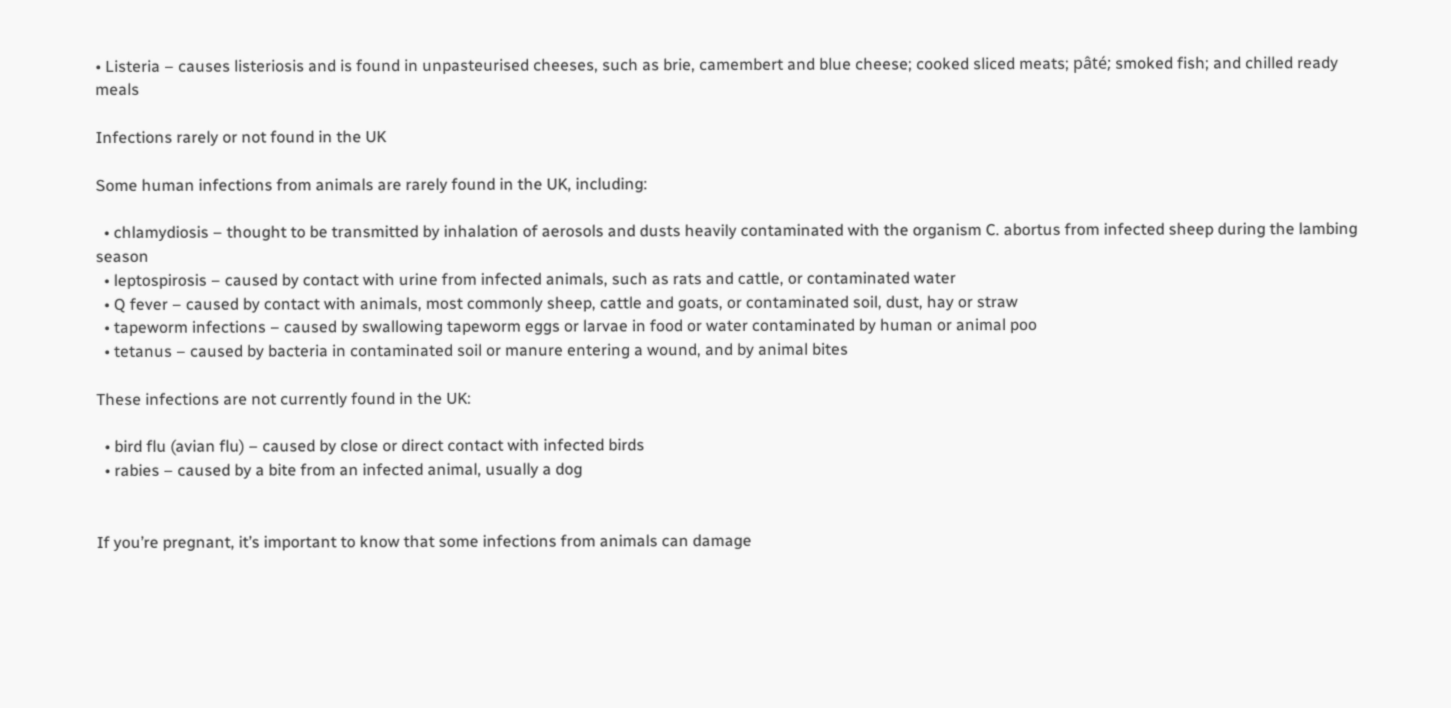• Listeria – causes listeriosis and is found in unpasteurised cheeses, such as brie, camembert and blue cheese; cooked sliced meats; pâté; smoked fish; and chilled ready meals

Infections rarely or not found in the UK

Some human infections from animals are rarely found in the UK, including:

  • chlamydiosis – thought to be transmitted by inhalation of aerosols and dusts heavily contaminated with the organism C. abortus from infected sheep during the lambing season
  • leptospirosis – caused by contact with urine from infected animals, such as rats and cattle, or contaminated water
  • Q fever – caused by contact with animals, most commonly sheep, cattle and goats, or contaminated soil, dust, hay or straw
  • tapeworm infections – caused by swallowing tapeworm eggs or larvae in food or water contaminated by human or animal poo
  • tetanus – caused by bacteria in contaminated soil or manure entering a wound, and by animal bites

These infections are not currently found in the UK:

  • bird flu (avian flu) – caused by close or direct contact with infected birds
  • rabies – caused by a bite from an infected animal, usually a dog


If you’re pregnant, it’s important to know that some infections from animals can damage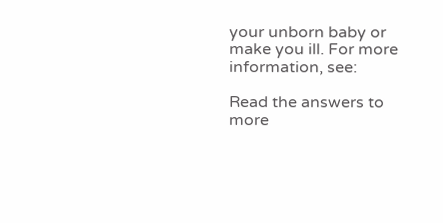your unborn baby or make you ill. For more information, see:

Read the answers to more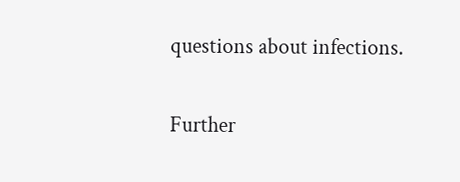questions about infections.

Further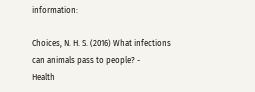information:

Choices, N. H. S. (2016) What infections can animals pass to people? -
Health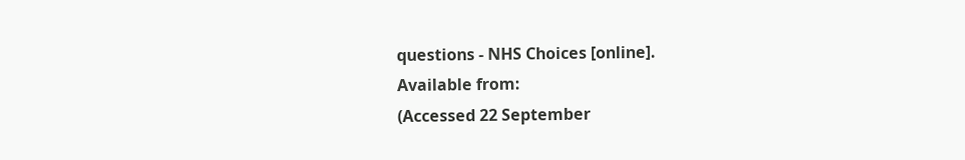questions - NHS Choices [online].
Available from:
(Accessed 22 September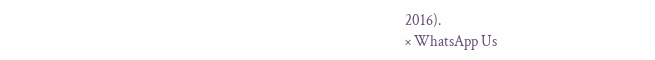2016).
× WhatsApp Us